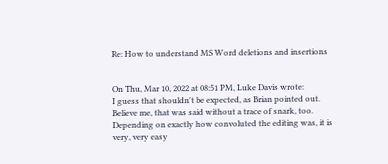Re: How to understand MS Word deletions and insertions


On Thu, Mar 10, 2022 at 08:51 PM, Luke Davis wrote:
I guess that shouldn't be expected, as Brian pointed out.
Believe me, that was said without a trace of snark, too.  Depending on exactly how convoluted the editing was, it is very, very easy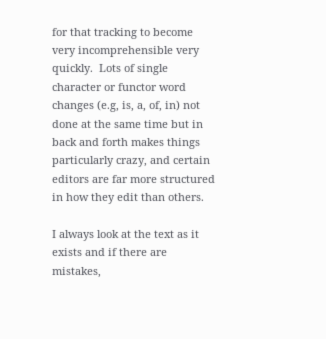for that tracking to become very incomprehensible very quickly.  Lots of single character or functor word changes (e.g, is, a, of, in) not done at the same time but in back and forth makes things particularly crazy, and certain editors are far more structured in how they edit than others.

I always look at the text as it exists and if there are mistakes,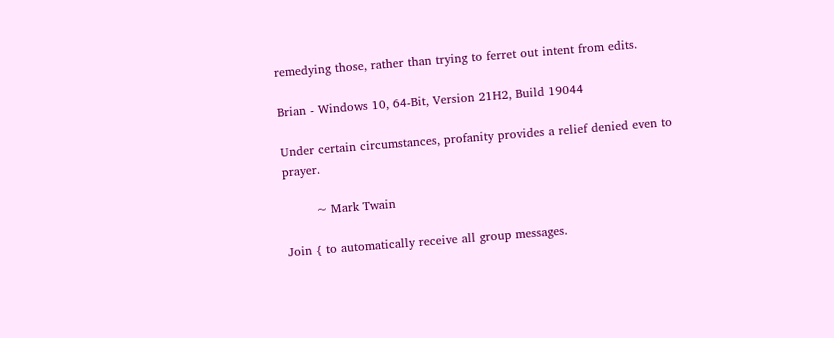remedying those, rather than trying to ferret out intent from edits.

Brian - Windows 10, 64-Bit, Version 21H2, Build 19044

Under certain circumstances, profanity provides a relief denied even to prayer.

        ~ Mark Twain

Join { to automatically receive all group messages.